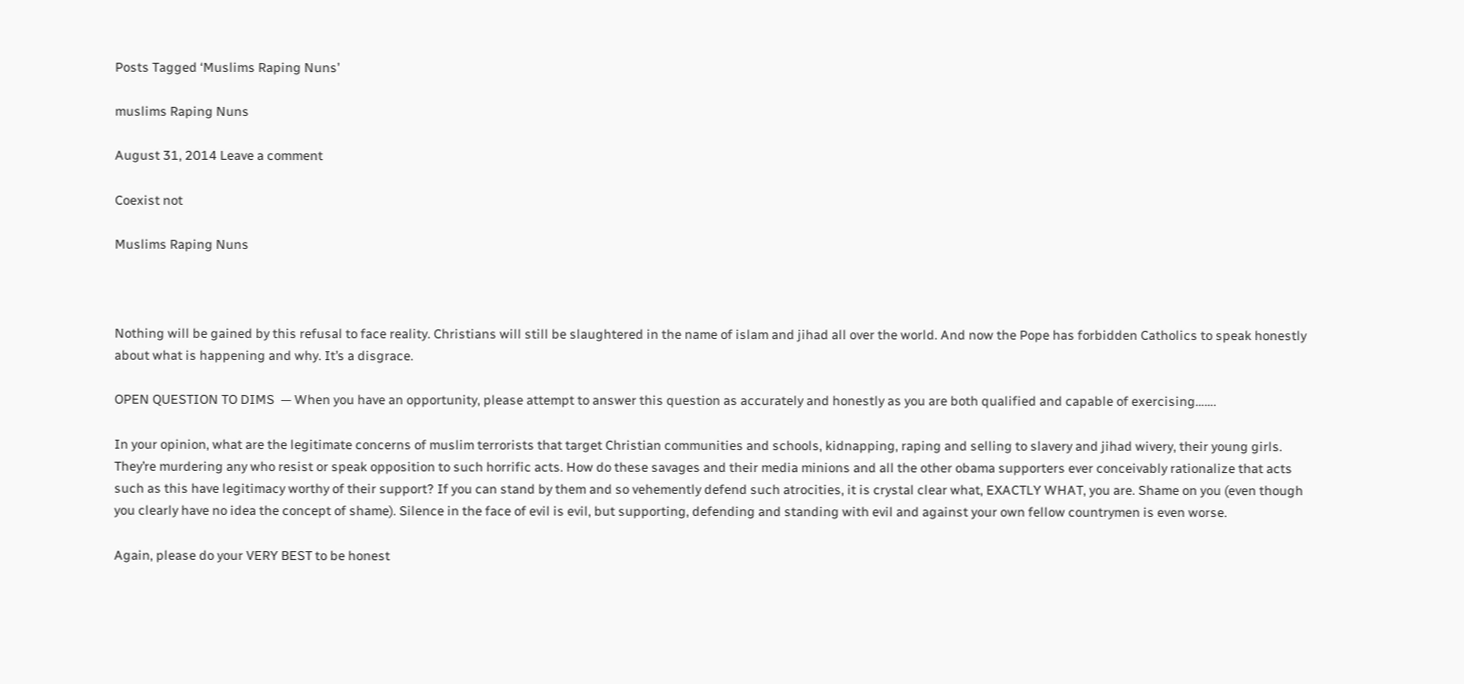Posts Tagged ‘Muslims Raping Nuns’

muslims Raping Nuns

August 31, 2014 Leave a comment

Coexist not

Muslims Raping Nuns



Nothing will be gained by this refusal to face reality. Christians will still be slaughtered in the name of islam and jihad all over the world. And now the Pope has forbidden Catholics to speak honestly about what is happening and why. It’s a disgrace.

OPEN QUESTION TO DIMS  — When you have an opportunity, please attempt to answer this question as accurately and honestly as you are both qualified and capable of exercising…….

In your opinion, what are the legitimate concerns of muslim terrorists that target Christian communities and schools, kidnapping, raping and selling to slavery and jihad wivery, their young girls. They’re murdering any who resist or speak opposition to such horrific acts. How do these savages and their media minions and all the other obama supporters ever conceivably rationalize that acts such as this have legitimacy worthy of their support? If you can stand by them and so vehemently defend such atrocities, it is crystal clear what, EXACTLY WHAT, you are. Shame on you (even though you clearly have no idea the concept of shame). Silence in the face of evil is evil, but supporting, defending and standing with evil and against your own fellow countrymen is even worse.

Again, please do your VERY BEST to be honest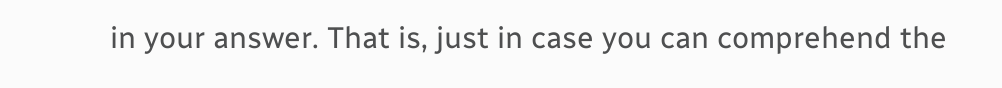in your answer. That is, just in case you can comprehend the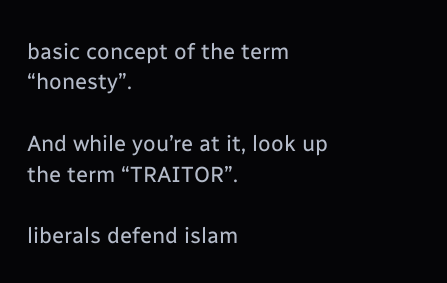basic concept of the term “honesty”.

And while you’re at it, look up the term “TRAITOR”.

liberals defend islam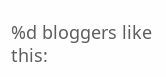%d bloggers like this: